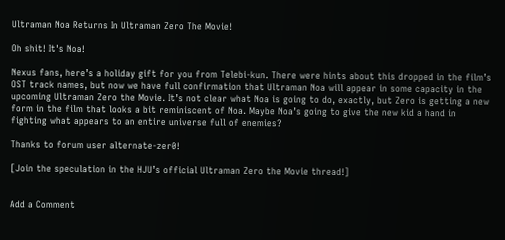Ultraman Noa Returns In Ultraman Zero The Movie!

Oh shit! It's Noa!

Nexus fans, here’s a holiday gift for you from Telebi-kun. There were hints about this dropped in the film’s OST track names, but now we have full confirmation that Ultraman Noa will appear in some capacity in the upcoming Ultraman Zero the Movie. It’s not clear what Noa is going to do, exactly, but Zero is getting a new form in the film that looks a bit reminiscent of Noa. Maybe Noa’s going to give the new kid a hand in fighting what appears to an entire universe full of enemies?

Thanks to forum user alternate-zer0!

[Join the speculation in the HJU’s official Ultraman Zero the Movie thread!]


Add a Comment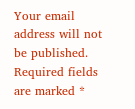Your email address will not be published. Required fields are marked *